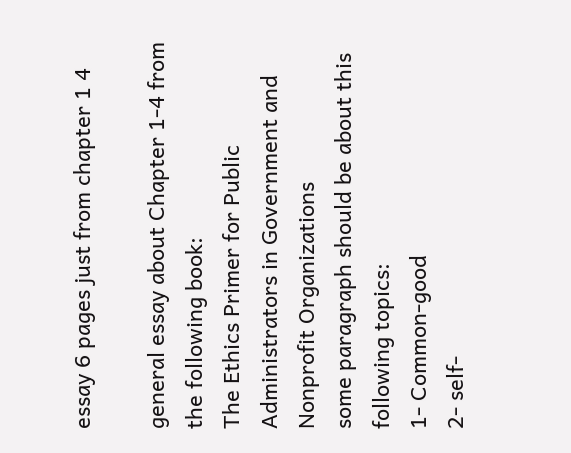essay 6 pages just from chapter 1 4

general essay about Chapter 1-4 from the following book:
The Ethics Primer for Public Administrators in Government and Nonprofit Organizations
some paragraph should be about this following topics:
1- Common-good
2- self-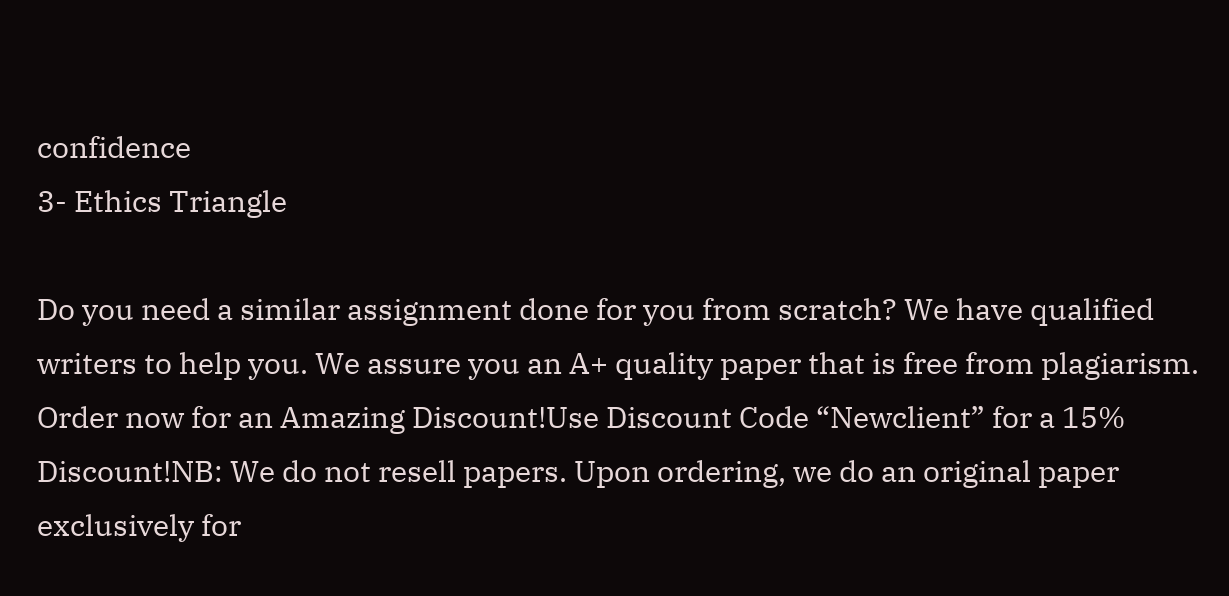confidence
3- Ethics Triangle

Do you need a similar assignment done for you from scratch? We have qualified writers to help you. We assure you an A+ quality paper that is free from plagiarism. Order now for an Amazing Discount!Use Discount Code “Newclient” for a 15% Discount!NB: We do not resell papers. Upon ordering, we do an original paper exclusively for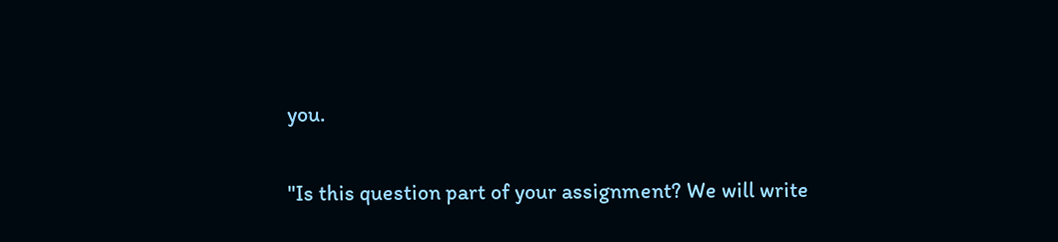you.

"Is this question part of your assignment? We will write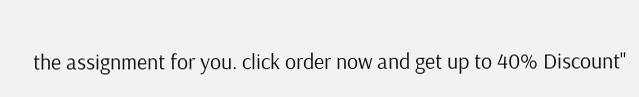the assignment for you. click order now and get up to 40% Discount"